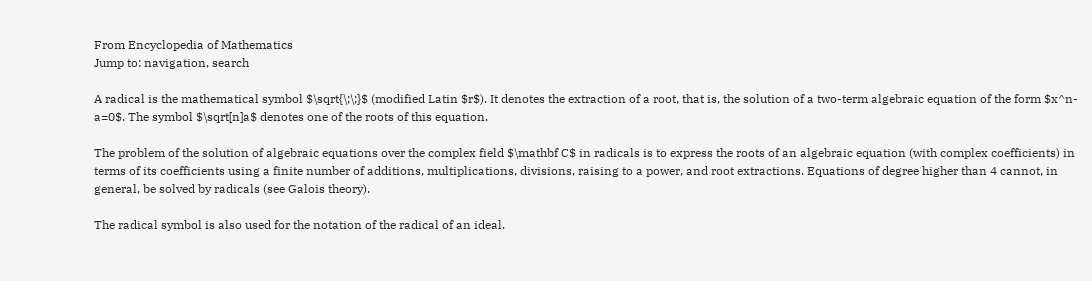From Encyclopedia of Mathematics
Jump to: navigation, search

A radical is the mathematical symbol $\sqrt{\;\;}$ (modified Latin $r$). It denotes the extraction of a root, that is, the solution of a two-term algebraic equation of the form $x^n-a=0$. The symbol $\sqrt[n]a$ denotes one of the roots of this equation.

The problem of the solution of algebraic equations over the complex field $\mathbf C$ in radicals is to express the roots of an algebraic equation (with complex coefficients) in terms of its coefficients using a finite number of additions, multiplications, divisions, raising to a power, and root extractions. Equations of degree higher than 4 cannot, in general, be solved by radicals (see Galois theory).

The radical symbol is also used for the notation of the radical of an ideal.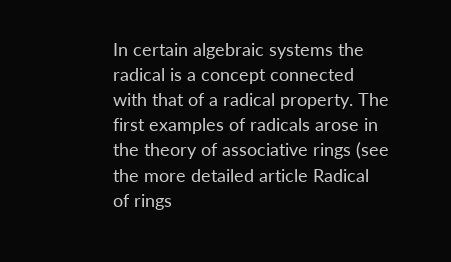In certain algebraic systems the radical is a concept connected with that of a radical property. The first examples of radicals arose in the theory of associative rings (see the more detailed article Radical of rings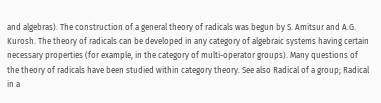and algebras). The construction of a general theory of radicals was begun by S. Amitsur and A.G. Kurosh. The theory of radicals can be developed in any category of algebraic systems having certain necessary properties (for example, in the category of multi-operator groups). Many questions of the theory of radicals have been studied within category theory. See also Radical of a group; Radical in a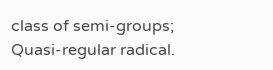class of semi-groups; Quasi-regular radical.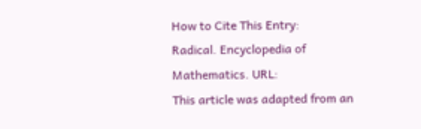How to Cite This Entry:
Radical. Encyclopedia of Mathematics. URL:
This article was adapted from an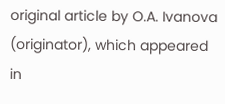original article by O.A. Ivanova (originator), which appeared in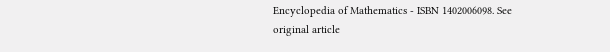Encyclopedia of Mathematics - ISBN 1402006098. See original article